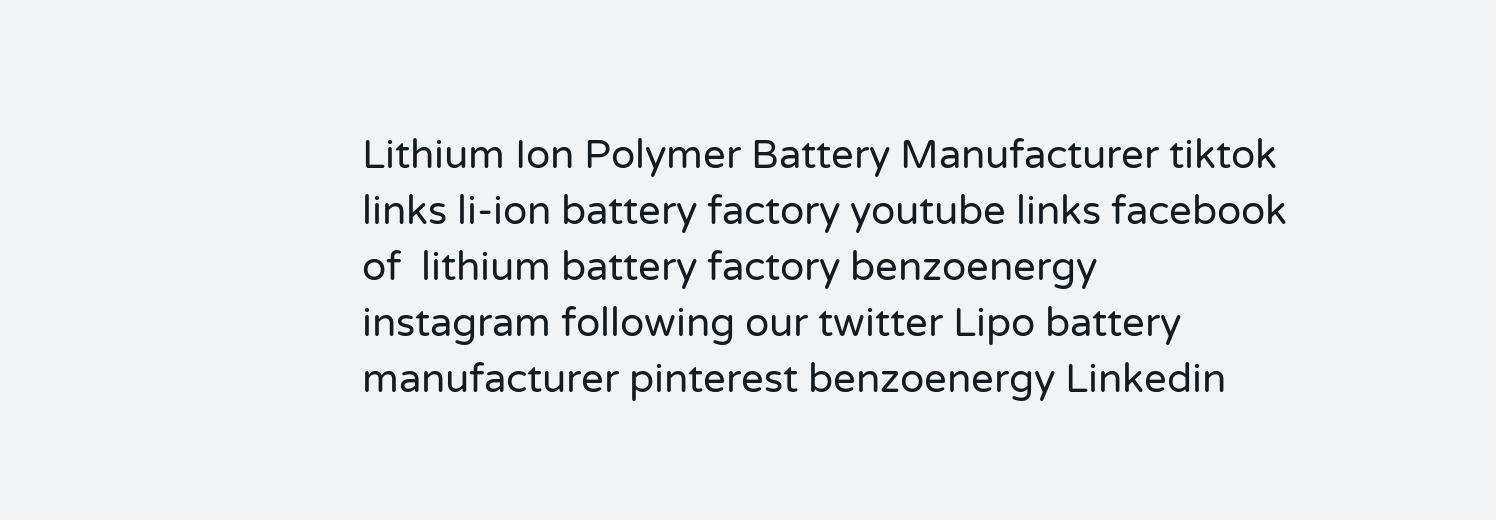Lithium Ion Polymer Battery Manufacturer tiktok links li-ion battery factory youtube links facebook of  lithium battery factory benzoenergy instagram following our twitter Lipo battery manufacturer pinterest benzoenergy Linkedin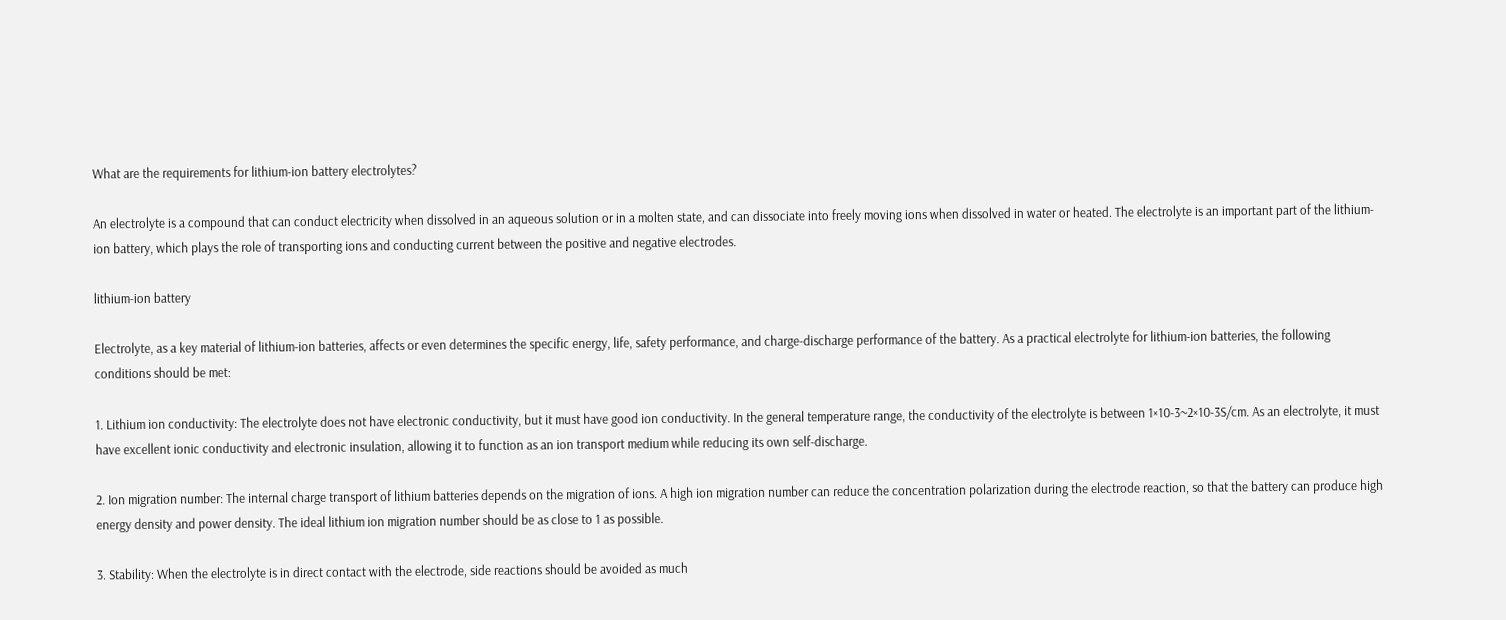What are the requirements for lithium-ion battery electrolytes?

An electrolyte is a compound that can conduct electricity when dissolved in an aqueous solution or in a molten state, and can dissociate into freely moving ions when dissolved in water or heated. The electrolyte is an important part of the lithium-ion battery, which plays the role of transporting ions and conducting current between the positive and negative electrodes.

lithium-ion battery

Electrolyte, as a key material of lithium-ion batteries, affects or even determines the specific energy, life, safety performance, and charge-discharge performance of the battery. As a practical electrolyte for lithium-ion batteries, the following conditions should be met:

1. Lithium ion conductivity: The electrolyte does not have electronic conductivity, but it must have good ion conductivity. In the general temperature range, the conductivity of the electrolyte is between 1×10-3~2×10-3S/cm. As an electrolyte, it must have excellent ionic conductivity and electronic insulation, allowing it to function as an ion transport medium while reducing its own self-discharge.

2. Ion migration number: The internal charge transport of lithium batteries depends on the migration of ions. A high ion migration number can reduce the concentration polarization during the electrode reaction, so that the battery can produce high energy density and power density. The ideal lithium ion migration number should be as close to 1 as possible.

3. Stability: When the electrolyte is in direct contact with the electrode, side reactions should be avoided as much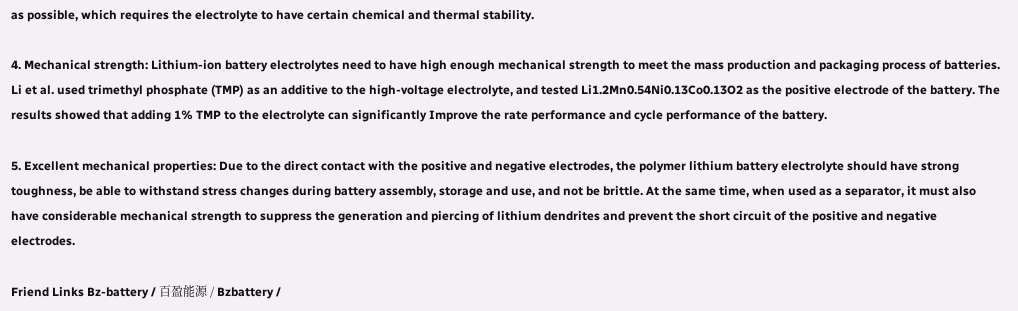as possible, which requires the electrolyte to have certain chemical and thermal stability.

4. Mechanical strength: Lithium-ion battery electrolytes need to have high enough mechanical strength to meet the mass production and packaging process of batteries. Li et al. used trimethyl phosphate (TMP) as an additive to the high-voltage electrolyte, and tested Li1.2Mn0.54Ni0.13Co0.13O2 as the positive electrode of the battery. The results showed that adding 1% TMP to the electrolyte can significantly Improve the rate performance and cycle performance of the battery.

5. Excellent mechanical properties: Due to the direct contact with the positive and negative electrodes, the polymer lithium battery electrolyte should have strong toughness, be able to withstand stress changes during battery assembly, storage and use, and not be brittle. At the same time, when used as a separator, it must also have considerable mechanical strength to suppress the generation and piercing of lithium dendrites and prevent the short circuit of the positive and negative electrodes.

Friend Links Bz-battery / 百盈能源 / Bzbattery /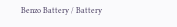Benzo Battery / Battery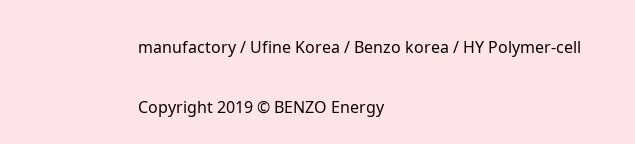manufactory / Ufine Korea / Benzo korea / HY Polymer-cell

Copyright 2019 © BENZO Energy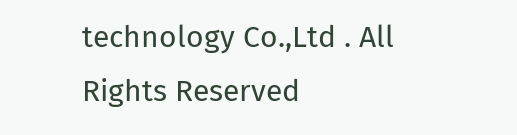technology Co.,Ltd . All Rights Reserved